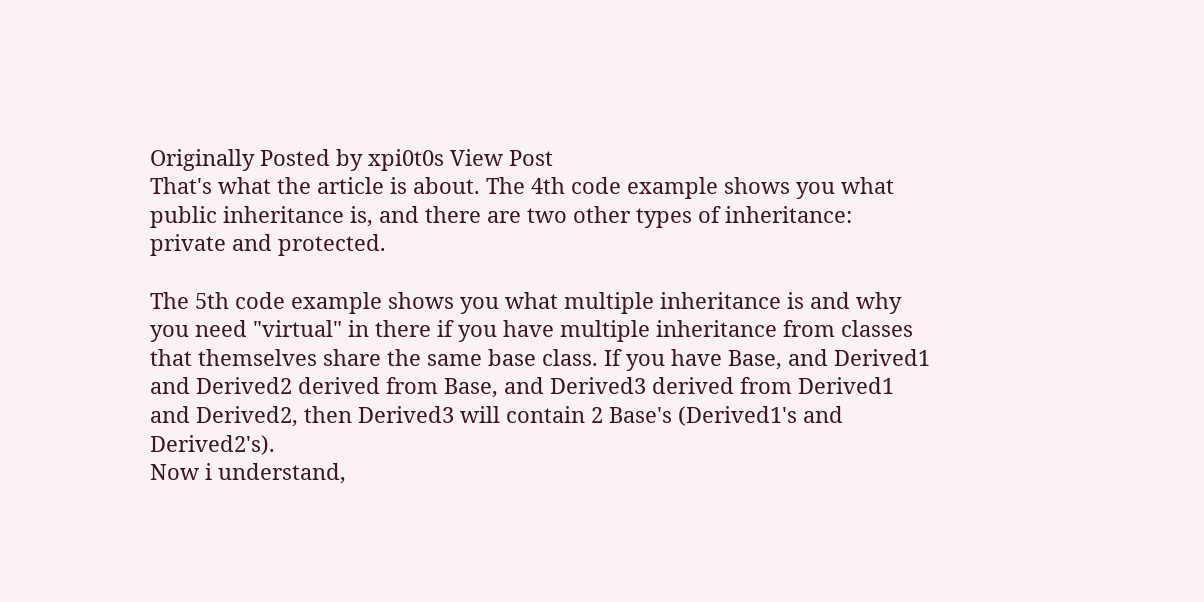Originally Posted by xpi0t0s View Post
That's what the article is about. The 4th code example shows you what public inheritance is, and there are two other types of inheritance: private and protected.

The 5th code example shows you what multiple inheritance is and why you need "virtual" in there if you have multiple inheritance from classes that themselves share the same base class. If you have Base, and Derived1 and Derived2 derived from Base, and Derived3 derived from Derived1 and Derived2, then Derived3 will contain 2 Base's (Derived1's and Derived2's).
Now i understand,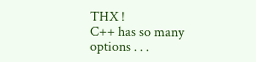THX !
C++ has so many options . . .